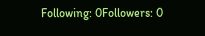Following: 0Followers: 0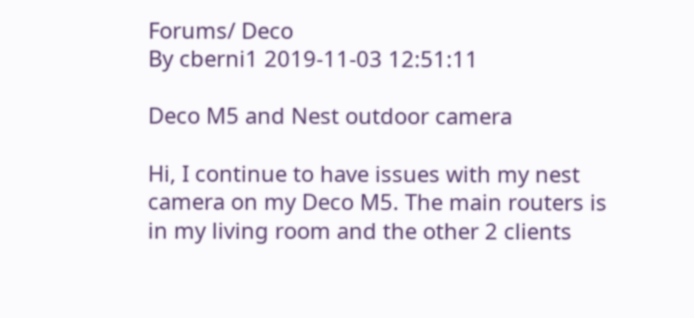Forums/ Deco
By cberni1 2019-11-03 12:51:11

Deco M5 and Nest outdoor camera

Hi, I continue to have issues with my nest camera on my Deco M5. The main routers is in my living room and the other 2 clients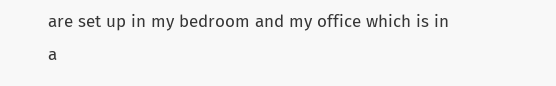are set up in my bedroom and my office which is in a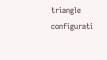triangle configurati